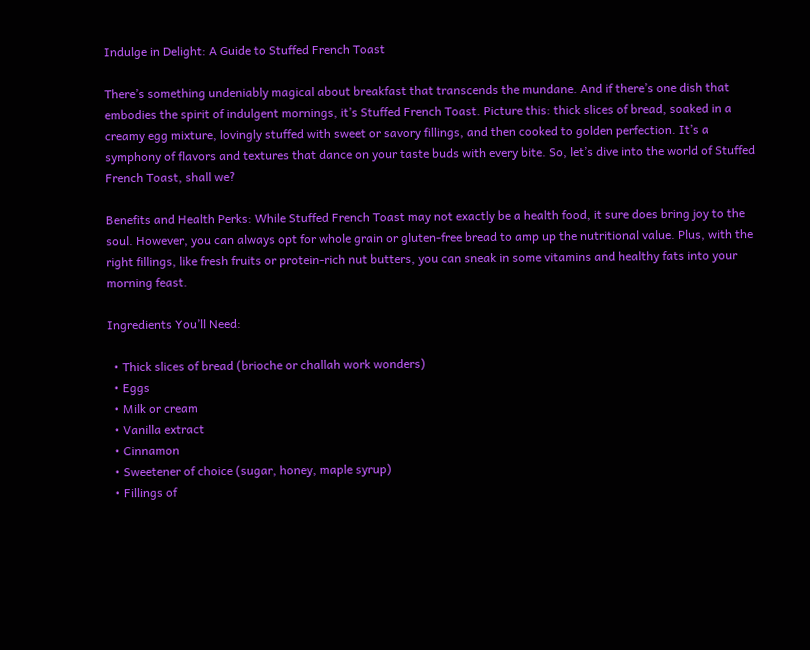Indulge in Delight: A Guide to Stuffed French Toast

There’s something undeniably magical about breakfast that transcends the mundane. And if there’s one dish that embodies the spirit of indulgent mornings, it’s Stuffed French Toast. Picture this: thick slices of bread, soaked in a creamy egg mixture, lovingly stuffed with sweet or savory fillings, and then cooked to golden perfection. It’s a symphony of flavors and textures that dance on your taste buds with every bite. So, let’s dive into the world of Stuffed French Toast, shall we?

Benefits and Health Perks: While Stuffed French Toast may not exactly be a health food, it sure does bring joy to the soul. However, you can always opt for whole grain or gluten-free bread to amp up the nutritional value. Plus, with the right fillings, like fresh fruits or protein-rich nut butters, you can sneak in some vitamins and healthy fats into your morning feast.

Ingredients You’ll Need:

  • Thick slices of bread (brioche or challah work wonders)
  • Eggs
  • Milk or cream
  • Vanilla extract
  • Cinnamon
  • Sweetener of choice (sugar, honey, maple syrup)
  • Fillings of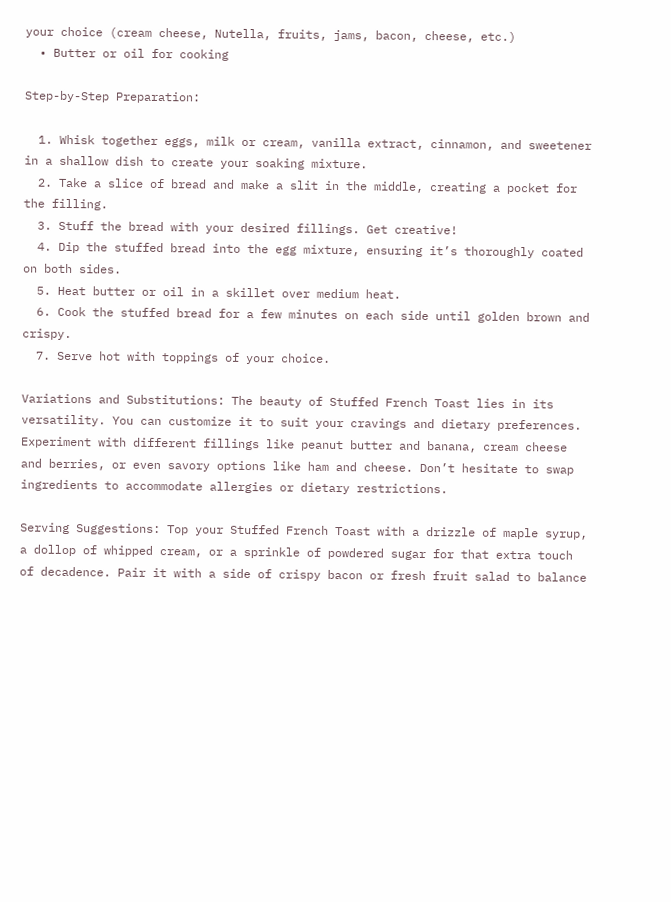your choice (cream cheese, Nutella, fruits, jams, bacon, cheese, etc.)
  • Butter or oil for cooking

Step-by-Step Preparation:

  1. Whisk together eggs, milk or cream, vanilla extract, cinnamon, and sweetener in a shallow dish to create your soaking mixture.
  2. Take a slice of bread and make a slit in the middle, creating a pocket for the filling.
  3. Stuff the bread with your desired fillings. Get creative!
  4. Dip the stuffed bread into the egg mixture, ensuring it’s thoroughly coated on both sides.
  5. Heat butter or oil in a skillet over medium heat.
  6. Cook the stuffed bread for a few minutes on each side until golden brown and crispy.
  7. Serve hot with toppings of your choice.

Variations and Substitutions: The beauty of Stuffed French Toast lies in its versatility. You can customize it to suit your cravings and dietary preferences. Experiment with different fillings like peanut butter and banana, cream cheese and berries, or even savory options like ham and cheese. Don’t hesitate to swap ingredients to accommodate allergies or dietary restrictions.

Serving Suggestions: Top your Stuffed French Toast with a drizzle of maple syrup, a dollop of whipped cream, or a sprinkle of powdered sugar for that extra touch of decadence. Pair it with a side of crispy bacon or fresh fruit salad to balance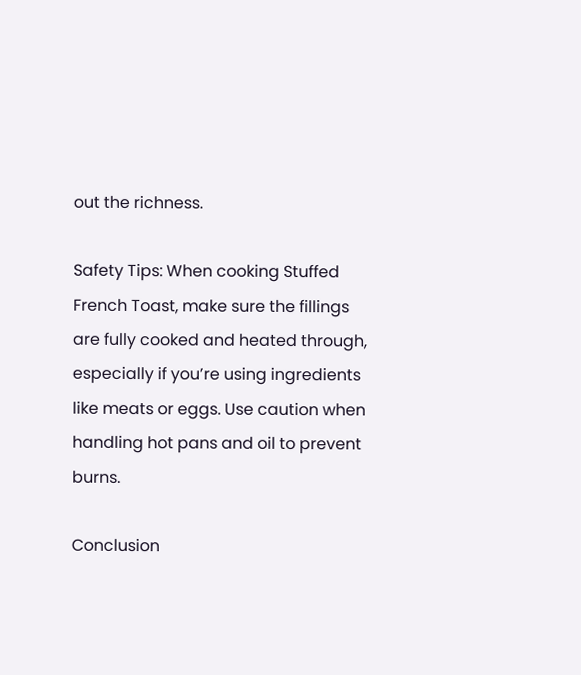out the richness.

Safety Tips: When cooking Stuffed French Toast, make sure the fillings are fully cooked and heated through, especially if you’re using ingredients like meats or eggs. Use caution when handling hot pans and oil to prevent burns.

Conclusion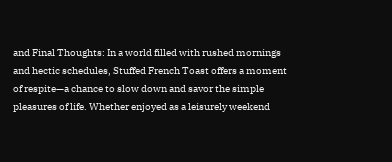and Final Thoughts: In a world filled with rushed mornings and hectic schedules, Stuffed French Toast offers a moment of respite—a chance to slow down and savor the simple pleasures of life. Whether enjoyed as a leisurely weekend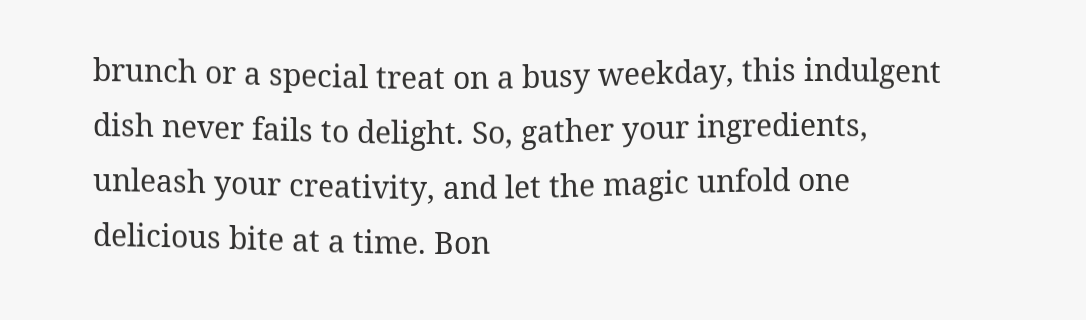brunch or a special treat on a busy weekday, this indulgent dish never fails to delight. So, gather your ingredients, unleash your creativity, and let the magic unfold one delicious bite at a time. Bon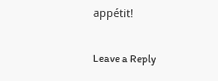appétit!

Leave a Reply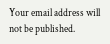Your email address will not be published.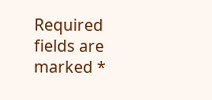Required fields are marked *